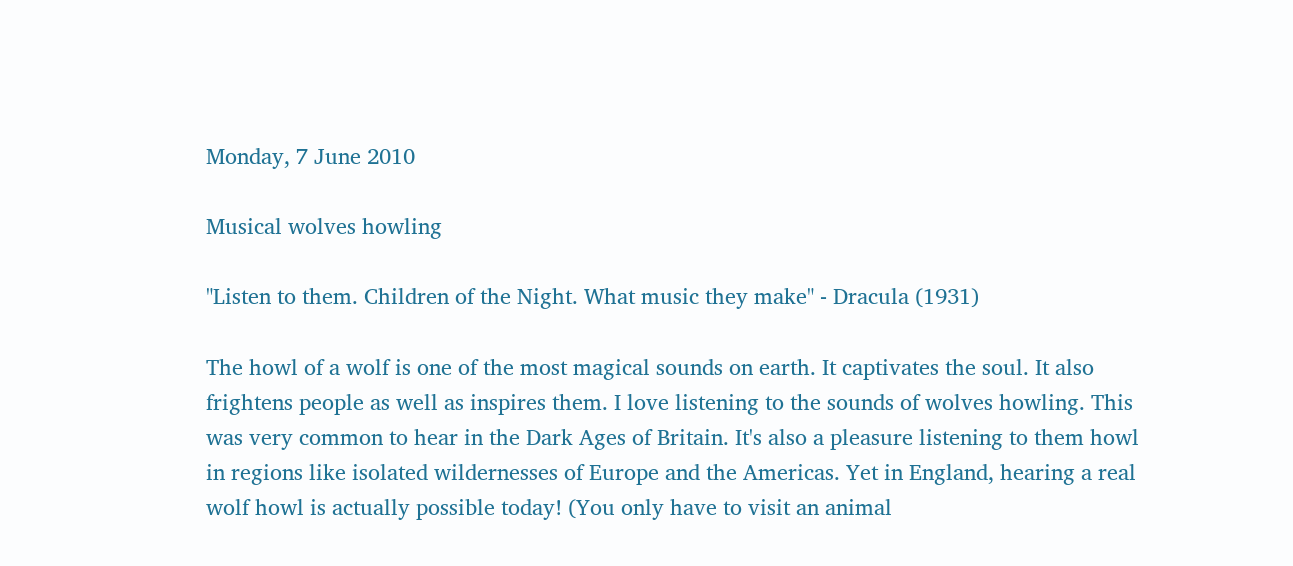Monday, 7 June 2010

Musical wolves howling

"Listen to them. Children of the Night. What music they make" - Dracula (1931)

The howl of a wolf is one of the most magical sounds on earth. It captivates the soul. It also frightens people as well as inspires them. I love listening to the sounds of wolves howling. This was very common to hear in the Dark Ages of Britain. It's also a pleasure listening to them howl in regions like isolated wildernesses of Europe and the Americas. Yet in England, hearing a real wolf howl is actually possible today! (You only have to visit an animal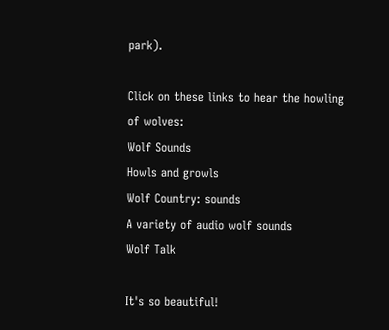park).

Click on these links to hear the howling of wolves:
Wolf Sounds
Howls and growls
Wolf Country: sounds
A variety of audio wolf sounds
Wolf Talk

It's so beautiful!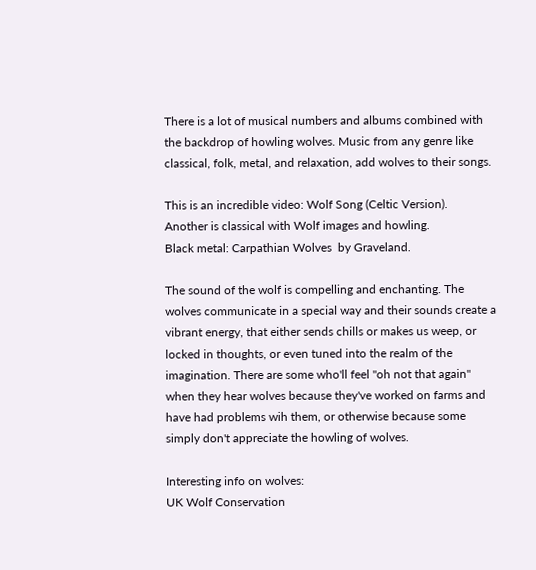There is a lot of musical numbers and albums combined with the backdrop of howling wolves. Music from any genre like classical, folk, metal, and relaxation, add wolves to their songs.

This is an incredible video: Wolf Song (Celtic Version).
Another is classical with Wolf images and howling.
Black metal: Carpathian Wolves  by Graveland.

The sound of the wolf is compelling and enchanting. The wolves communicate in a special way and their sounds create a vibrant energy, that either sends chills or makes us weep, or locked in thoughts, or even tuned into the realm of the imagination. There are some who'll feel "oh not that again" when they hear wolves because they've worked on farms and have had problems wih them, or otherwise because some simply don't appreciate the howling of wolves.

Interesting info on wolves:
UK Wolf Conservation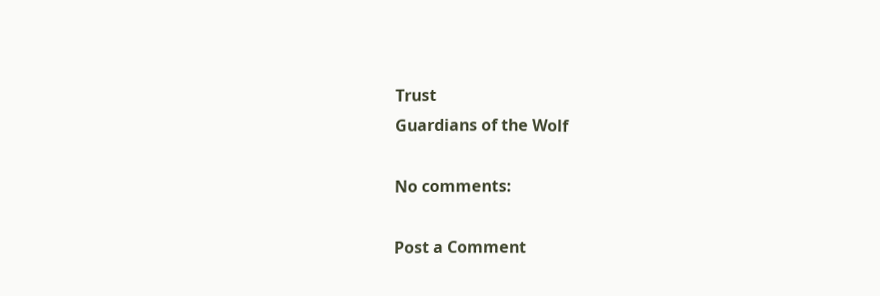Trust
Guardians of the Wolf

No comments:

Post a Comment